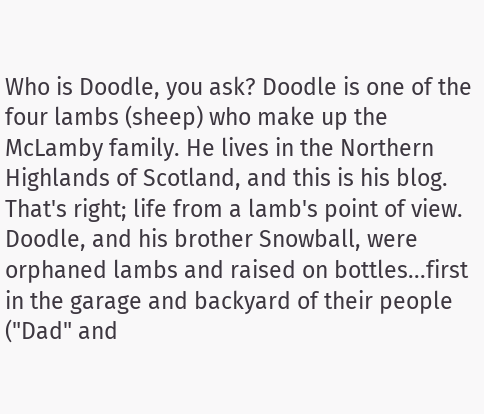Who is Doodle, you ask? Doodle is one of the four lambs (sheep) who make up the McLamby family. He lives in the Northern Highlands of Scotland, and this is his blog. That's right; life from a lamb's point of view. Doodle, and his brother Snowball, were orphaned lambs and raised on bottles...first in the garage and backyard of their people ("Dad" and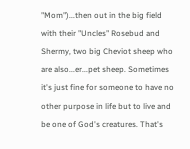"Mom")...then out in the big field with their "Uncles" Rosebud and Shermy, two big Cheviot sheep who are also...er...pet sheep. Sometimes it's just fine for someone to have no other purpose in life but to live and be one of God's creatures. That's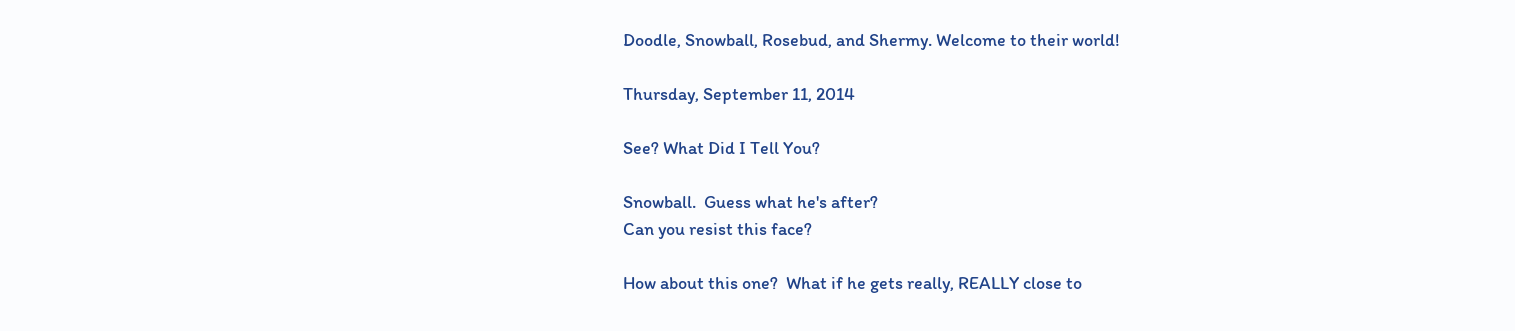Doodle, Snowball, Rosebud, and Shermy. Welcome to their world!

Thursday, September 11, 2014

See? What Did I Tell You?

Snowball.  Guess what he's after?
Can you resist this face?

How about this one?  What if he gets really, REALLY close to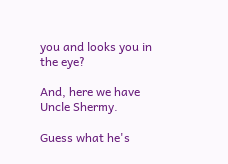you and looks you in the eye?

And, here we have Uncle Shermy.

Guess what he's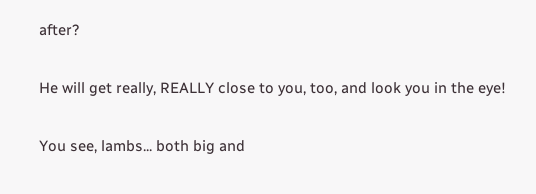after?

He will get really, REALLY close to you, too, and look you in the eye!

You see, lambs... both big and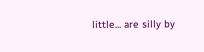little... are silly by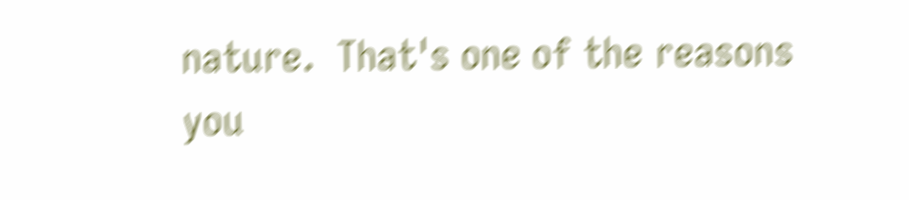nature.  That's one of the reasons you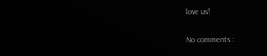love us!

No comments :